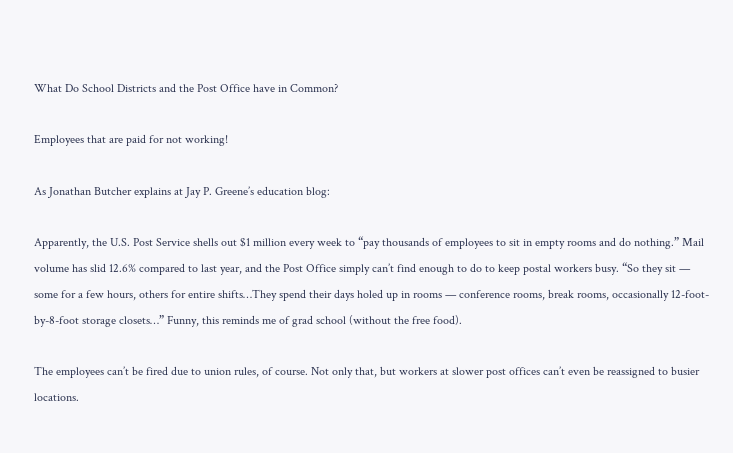What Do School Districts and the Post Office have in Common?

Employees that are paid for not working!

As Jonathan Butcher explains at Jay P. Greene’s education blog:

Apparently, the U.S. Post Service shells out $1 million every week to “pay thousands of employees to sit in empty rooms and do nothing.” Mail volume has slid 12.6% compared to last year, and the Post Office simply can’t find enough to do to keep postal workers busy. “So they sit — some for a few hours, others for entire shifts…They spend their days holed up in rooms — conference rooms, break rooms, occasionally 12-foot-by-8-foot storage closets…” Funny, this reminds me of grad school (without the free food).

The employees can’t be fired due to union rules, of course. Not only that, but workers at slower post offices can’t even be reassigned to busier locations.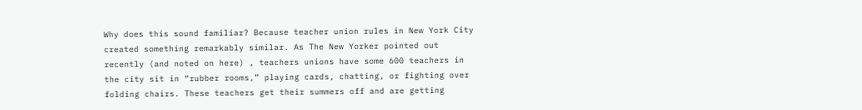Why does this sound familiar? Because teacher union rules in New York City created something remarkably similar. As The New Yorker pointed out recently (and noted on here) , teachers unions have some 600 teachers in the city sit in “rubber rooms,” playing cards, chatting, or fighting over folding chairs. These teachers get their summers off and are getting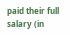paid their full salary (in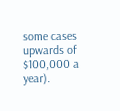some cases upwards of $100,000 a year).